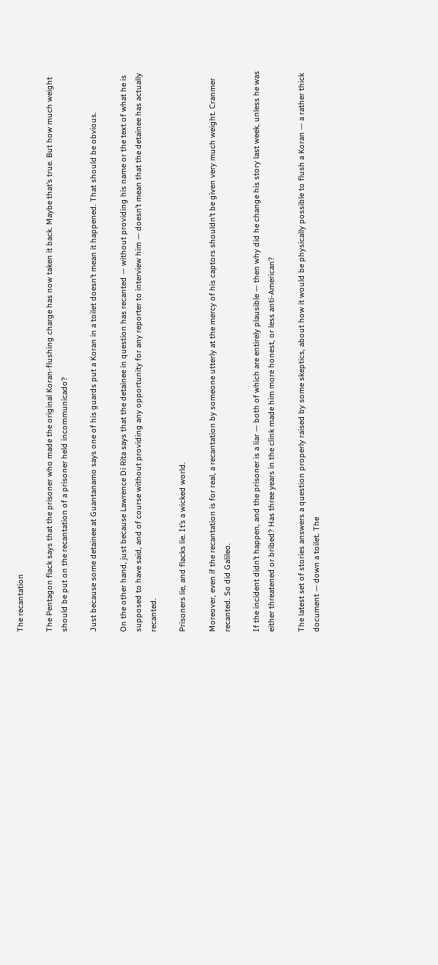The recantation

The Pentagon flack says that the prisoner who made the original Koran-flushing charge has now taken it back. Maybe that’s true. But how much weight should be put on the recantation of a prisoner held incommunicado?

Just because some detainee at Guantanamo says one of his guards put a Koran in a toilet doesn’t mean it happened. That should be obvious.

On the other hand, just because Lawrence Di Rita says that the detainee in question has recanted — without providing his name or the text of what he is supposed to have said, and of course without providing any opportunity for any reporter to interview him — doesn’t mean that the detainee has actually recanted.

Prisoners lie, and flacks lie. It’s a wicked world.

Moreover, even if the recantation is for real, a recantation by someone utterly at the mercy of his captors shouldn’t be given very much weight. Cranmer recanted. So did Galileo.

If the incident didn’t happen, and the prisoner is a liar — both of which are entirely plausible — then why did he change his story last week, unless he was either threatened or bribed? Has three years in the clink made him more honest, or less anti-American?

The latest set of stories answers a question properly raised by some skeptics, about how it would be physically possible to flush a Koran — a rather thick document — down a toilet. The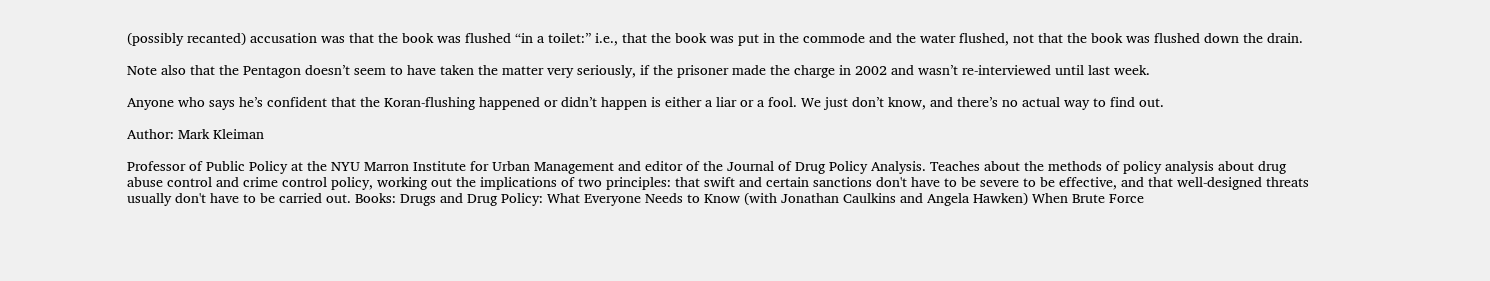(possibly recanted) accusation was that the book was flushed “in a toilet:” i.e., that the book was put in the commode and the water flushed, not that the book was flushed down the drain.

Note also that the Pentagon doesn’t seem to have taken the matter very seriously, if the prisoner made the charge in 2002 and wasn’t re-interviewed until last week.

Anyone who says he’s confident that the Koran-flushing happened or didn’t happen is either a liar or a fool. We just don’t know, and there’s no actual way to find out.

Author: Mark Kleiman

Professor of Public Policy at the NYU Marron Institute for Urban Management and editor of the Journal of Drug Policy Analysis. Teaches about the methods of policy analysis about drug abuse control and crime control policy, working out the implications of two principles: that swift and certain sanctions don't have to be severe to be effective, and that well-designed threats usually don't have to be carried out. Books: Drugs and Drug Policy: What Everyone Needs to Know (with Jonathan Caulkins and Angela Hawken) When Brute Force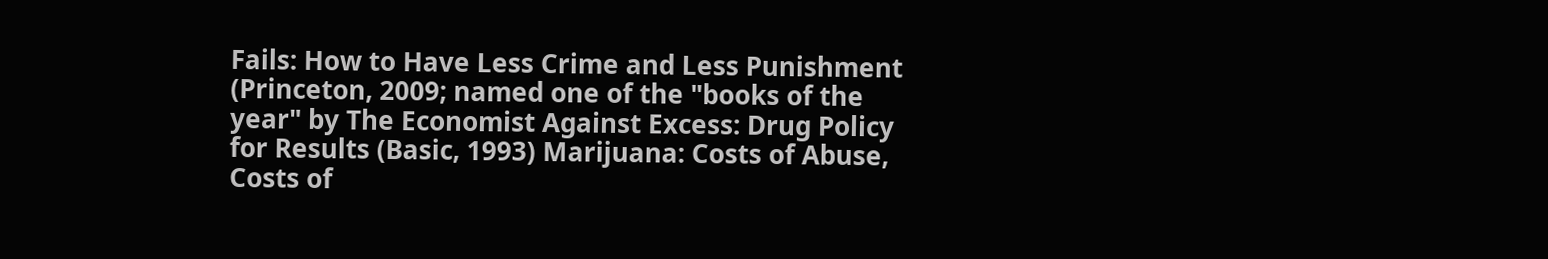Fails: How to Have Less Crime and Less Punishment (Princeton, 2009; named one of the "books of the year" by The Economist Against Excess: Drug Policy for Results (Basic, 1993) Marijuana: Costs of Abuse, Costs of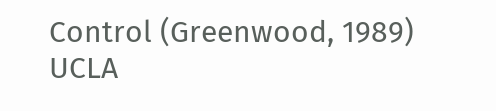Control (Greenwood, 1989) UCLA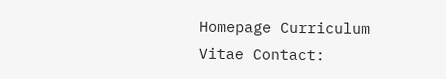Homepage Curriculum Vitae Contact: